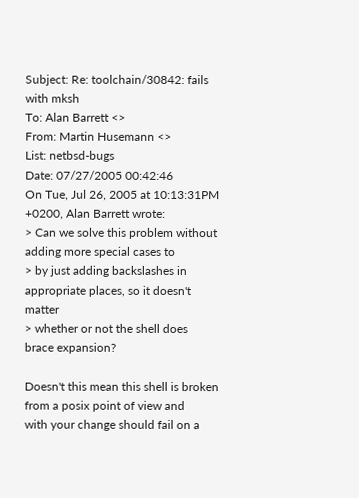Subject: Re: toolchain/30842: fails with mksh
To: Alan Barrett <>
From: Martin Husemann <>
List: netbsd-bugs
Date: 07/27/2005 00:42:46
On Tue, Jul 26, 2005 at 10:13:31PM +0200, Alan Barrett wrote:
> Can we solve this problem without adding more special cases to
> by just adding backslashes in appropriate places, so it doesn't matter
> whether or not the shell does brace expansion?

Doesn't this mean this shell is broken from a posix point of view and
with your change should fail on a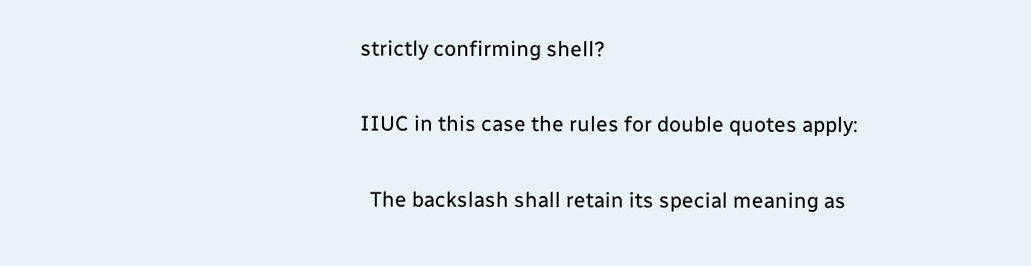strictly confirming shell?

IIUC in this case the rules for double quotes apply:

  The backslash shall retain its special meaning as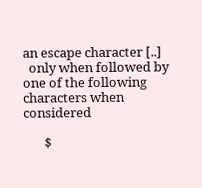an escape character [..]
  only when followed by one of the following characters when considered

       $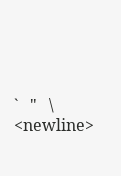`   "   \   <newline>